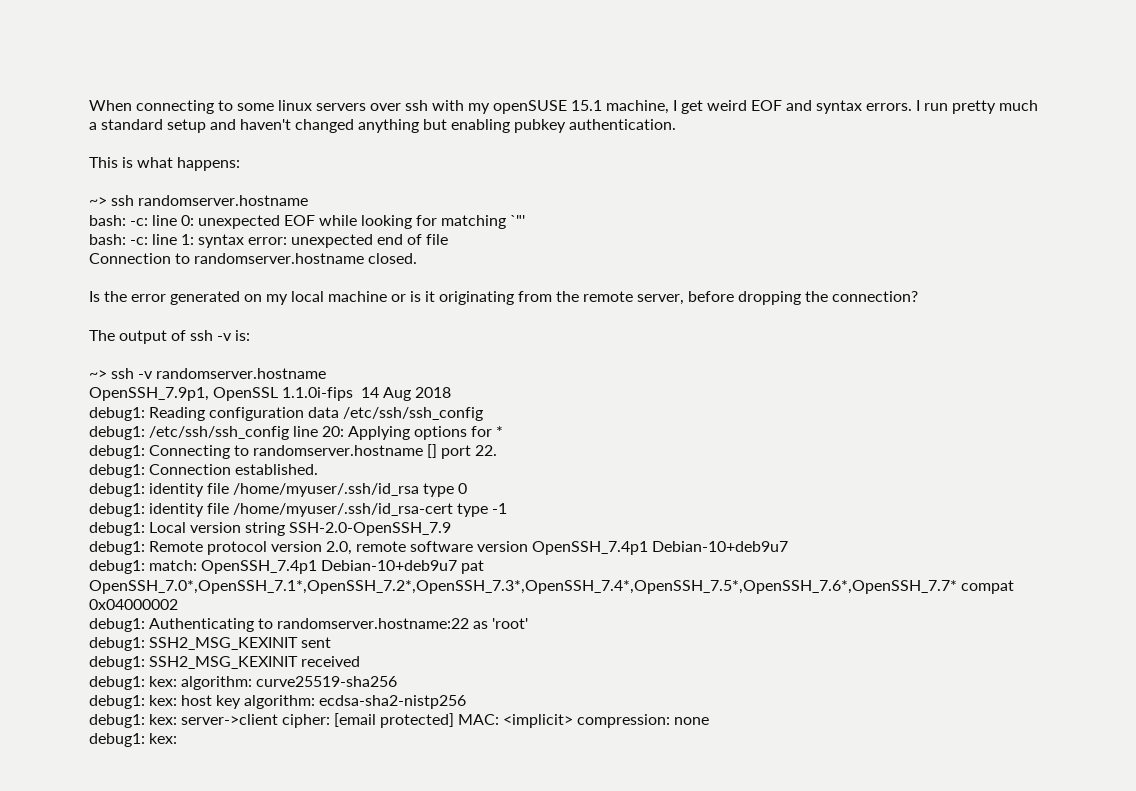When connecting to some linux servers over ssh with my openSUSE 15.1 machine, I get weird EOF and syntax errors. I run pretty much a standard setup and haven't changed anything but enabling pubkey authentication.

This is what happens:

~> ssh randomserver.hostname
bash: -c: line 0: unexpected EOF while looking for matching `"'
bash: -c: line 1: syntax error: unexpected end of file
Connection to randomserver.hostname closed.

Is the error generated on my local machine or is it originating from the remote server, before dropping the connection?

The output of ssh -v is:

~> ssh -v randomserver.hostname
OpenSSH_7.9p1, OpenSSL 1.1.0i-fips  14 Aug 2018
debug1: Reading configuration data /etc/ssh/ssh_config
debug1: /etc/ssh/ssh_config line 20: Applying options for *
debug1: Connecting to randomserver.hostname [] port 22.
debug1: Connection established.
debug1: identity file /home/myuser/.ssh/id_rsa type 0
debug1: identity file /home/myuser/.ssh/id_rsa-cert type -1
debug1: Local version string SSH-2.0-OpenSSH_7.9
debug1: Remote protocol version 2.0, remote software version OpenSSH_7.4p1 Debian-10+deb9u7
debug1: match: OpenSSH_7.4p1 Debian-10+deb9u7 pat OpenSSH_7.0*,OpenSSH_7.1*,OpenSSH_7.2*,OpenSSH_7.3*,OpenSSH_7.4*,OpenSSH_7.5*,OpenSSH_7.6*,OpenSSH_7.7* compat 0x04000002
debug1: Authenticating to randomserver.hostname:22 as 'root'
debug1: SSH2_MSG_KEXINIT sent
debug1: SSH2_MSG_KEXINIT received
debug1: kex: algorithm: curve25519-sha256
debug1: kex: host key algorithm: ecdsa-sha2-nistp256
debug1: kex: server->client cipher: [email protected] MAC: <implicit> compression: none
debug1: kex: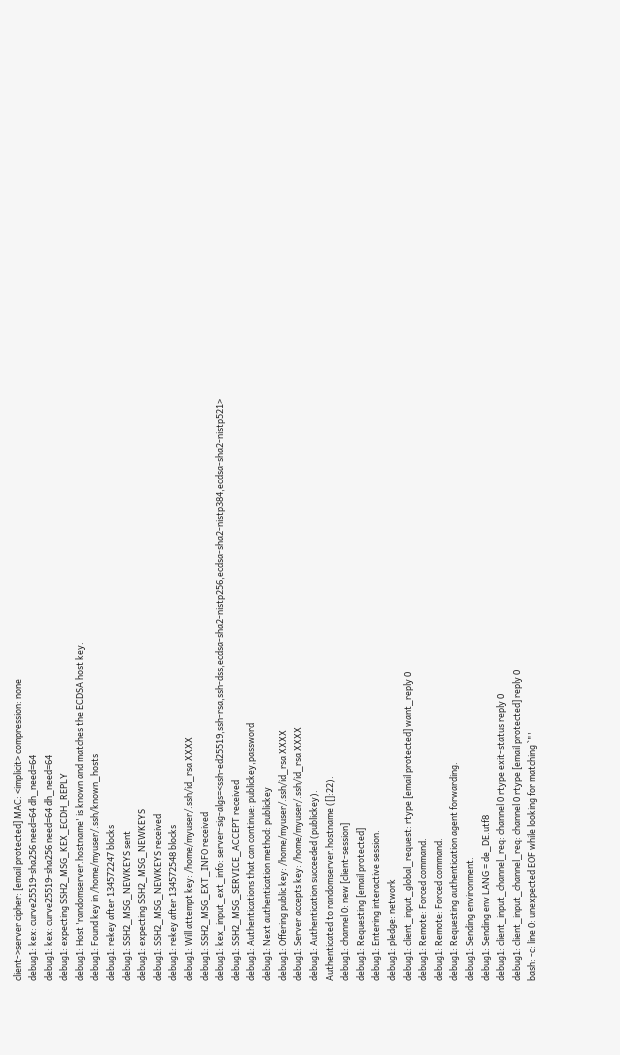client->server cipher: [email protected] MAC: <implicit> compression: none
debug1: kex: curve25519-sha256 need=64 dh_need=64
debug1: kex: curve25519-sha256 need=64 dh_need=64
debug1: expecting SSH2_MSG_KEX_ECDH_REPLY
debug1: Host 'randomserver.hostname' is known and matches the ECDSA host key.
debug1: Found key in /home/myuser/.ssh/known_hosts
debug1: rekey after 134572247 blocks
debug1: SSH2_MSG_NEWKEYS sent
debug1: expecting SSH2_MSG_NEWKEYS
debug1: SSH2_MSG_NEWKEYS received
debug1: rekey after 134572548 blocks
debug1: Will attempt key: /home/myuser/.ssh/id_rsa XXXX
debug1: SSH2_MSG_EXT_INFO received
debug1: kex_input_ext_info: server-sig-algs=<ssh-ed25519,ssh-rsa,ssh-dss,ecdsa-sha2-nistp256,ecdsa-sha2-nistp384,ecdsa-sha2-nistp521>
debug1: SSH2_MSG_SERVICE_ACCEPT received
debug1: Authentications that can continue: publickey,password
debug1: Next authentication method: publickey
debug1: Offering public key: /home/myuser/.ssh/id_rsa XXXX
debug1: Server accepts key: /home/myuser/.ssh/id_rsa XXXX
debug1: Authentication succeeded (publickey).
Authenticated to randomserver.hostname ([]:22).
debug1: channel 0: new [client-session]
debug1: Requesting [email protected]
debug1: Entering interactive session.
debug1: pledge: network
debug1: client_input_global_request: rtype [email protected] want_reply 0
debug1: Remote: Forced command.
debug1: Remote: Forced command.
debug1: Requesting authentication agent forwarding.
debug1: Sending environment.
debug1: Sending env LANG = de_DE.utf8
debug1: client_input_channel_req: channel 0 rtype exit-status reply 0
debug1: client_input_channel_req: channel 0 rtype [email protected] reply 0
bash: -c: line 0: unexpected EOF while looking for matching `"'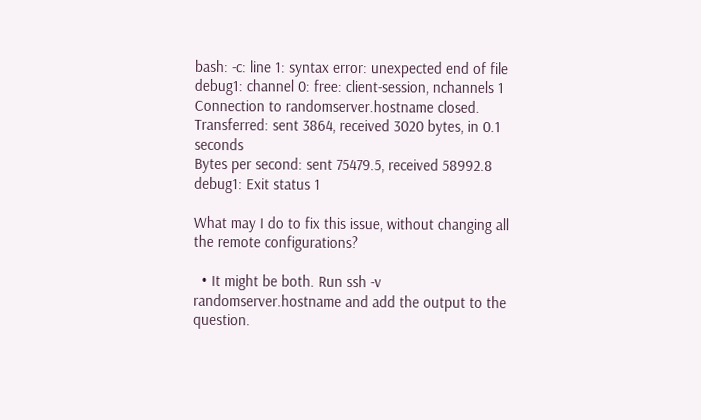bash: -c: line 1: syntax error: unexpected end of file
debug1: channel 0: free: client-session, nchannels 1
Connection to randomserver.hostname closed.
Transferred: sent 3864, received 3020 bytes, in 0.1 seconds
Bytes per second: sent 75479.5, received 58992.8
debug1: Exit status 1

What may I do to fix this issue, without changing all the remote configurations?

  • It might be both. Run ssh -v randomserver.hostname and add the output to the question.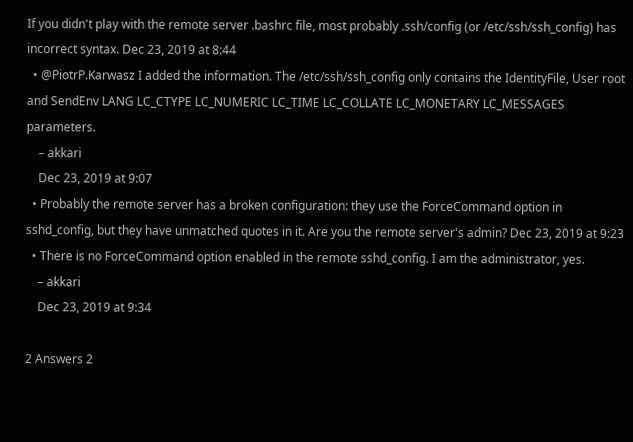If you didn't play with the remote server .bashrc file, most probably .ssh/config (or /etc/ssh/ssh_config) has incorrect syntax. Dec 23, 2019 at 8:44
  • @PiotrP.Karwasz I added the information. The /etc/ssh/ssh_config only contains the IdentityFile, User root and SendEnv LANG LC_CTYPE LC_NUMERIC LC_TIME LC_COLLATE LC_MONETARY LC_MESSAGES parameters.
    – akkari
    Dec 23, 2019 at 9:07
  • Probably the remote server has a broken configuration: they use the ForceCommand option in sshd_config, but they have unmatched quotes in it. Are you the remote server's admin? Dec 23, 2019 at 9:23
  • There is no ForceCommand option enabled in the remote sshd_config. I am the administrator, yes.
    – akkari
    Dec 23, 2019 at 9:34

2 Answers 2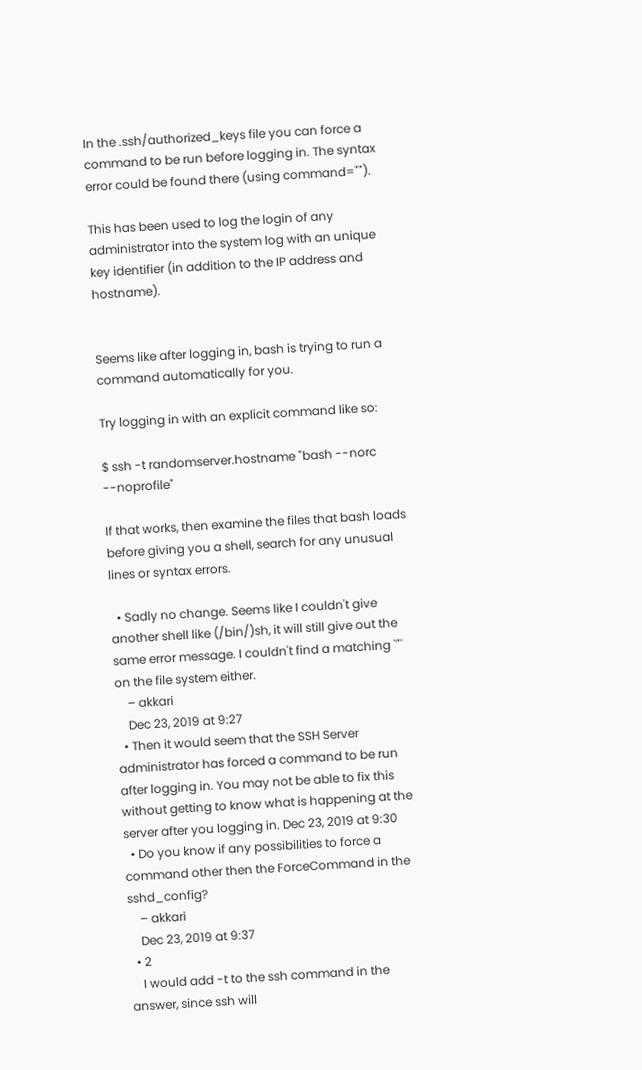In the .ssh/authorized_keys file you can force a command to be run before logging in. The syntax error could be found there (using command="").

This has been used to log the login of any administrator into the system log with an unique key identifier (in addition to the IP address and hostname).


Seems like after logging in, bash is trying to run a command automatically for you.

Try logging in with an explicit command like so:

$ ssh -t randomserver.hostname "bash --norc --noprofile"

If that works, then examine the files that bash loads before giving you a shell, search for any unusual lines or syntax errors.

  • Sadly no change. Seems like I couldn't give another shell like (/bin/)sh, it will still give out the same error message. I couldn't find a matching `"' on the file system either.
    – akkari
    Dec 23, 2019 at 9:27
  • Then it would seem that the SSH Server administrator has forced a command to be run after logging in. You may not be able to fix this without getting to know what is happening at the server after you logging in. Dec 23, 2019 at 9:30
  • Do you know if any possibilities to force a command other then the ForceCommand in the sshd_config?
    – akkari
    Dec 23, 2019 at 9:37
  • 2
    I would add -t to the ssh command in the answer, since ssh will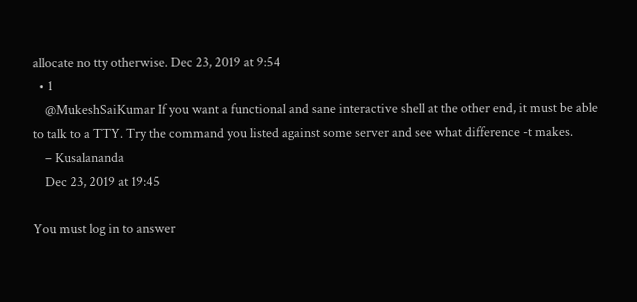allocate no tty otherwise. Dec 23, 2019 at 9:54
  • 1
    @MukeshSaiKumar If you want a functional and sane interactive shell at the other end, it must be able to talk to a TTY. Try the command you listed against some server and see what difference -t makes.
    – Kusalananda
    Dec 23, 2019 at 19:45

You must log in to answer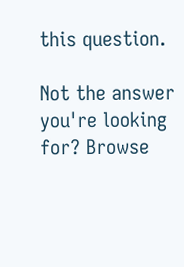this question.

Not the answer you're looking for? Browse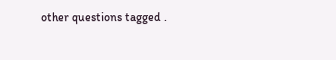other questions tagged .